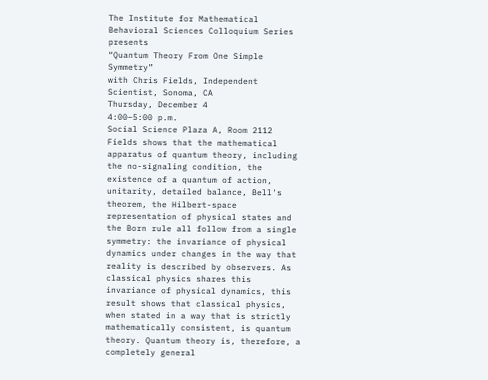The Institute for Mathematical Behavioral Sciences Colloquium Series presents
“Quantum Theory From One Simple Symmetry”
with Chris Fields, Independent Scientist, Sonoma, CA
Thursday, December 4
4:00–5:00 p.m.
Social Science Plaza A, Room 2112
Fields shows that the mathematical apparatus of quantum theory, including the no-signaling condition, the existence of a quantum of action, unitarity, detailed balance, Bell's theorem, the Hilbert-space representation of physical states and the Born rule all follow from a single symmetry: the invariance of physical dynamics under changes in the way that reality is described by observers. As classical physics shares this invariance of physical dynamics, this result shows that classical physics, when stated in a way that is strictly mathematically consistent, is quantum theory. Quantum theory is, therefore, a completely general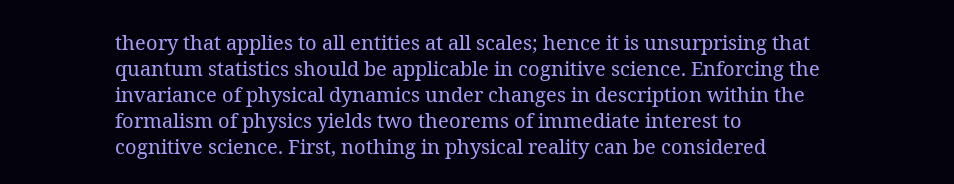theory that applies to all entities at all scales; hence it is unsurprising that quantum statistics should be applicable in cognitive science. Enforcing the invariance of physical dynamics under changes in description within the formalism of physics yields two theorems of immediate interest to cognitive science. First, nothing in physical reality can be considered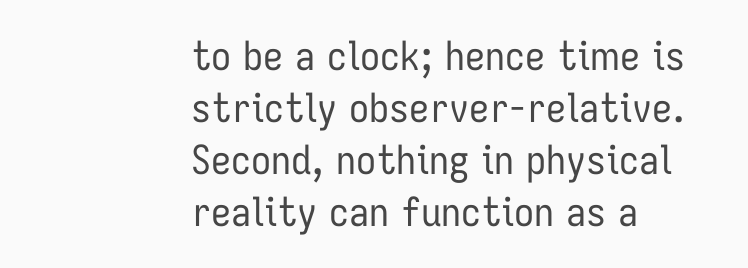to be a clock; hence time is strictly observer-relative. Second, nothing in physical reality can function as a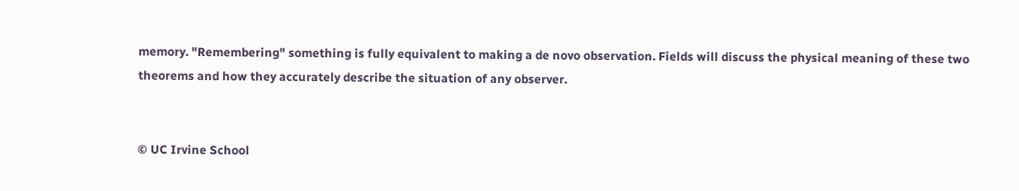memory. "Remembering" something is fully equivalent to making a de novo observation. Fields will discuss the physical meaning of these two theorems and how they accurately describe the situation of any observer.


© UC Irvine School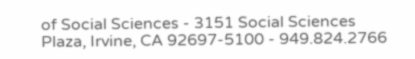of Social Sciences - 3151 Social Sciences Plaza, Irvine, CA 92697-5100 - 949.824.2766